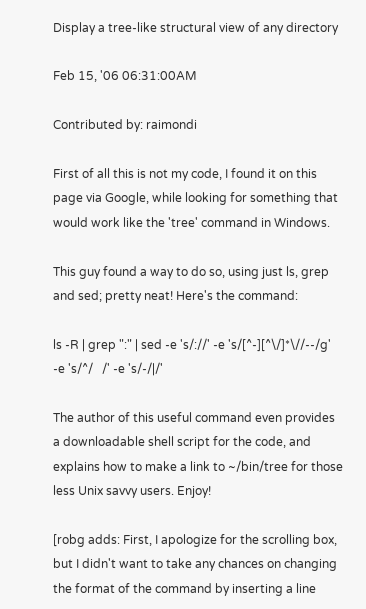Display a tree-like structural view of any directory

Feb 15, '06 06:31:00AM

Contributed by: raimondi

First of all this is not my code, I found it on this page via Google, while looking for something that would work like the 'tree' command in Windows.

This guy found a way to do so, using just ls, grep and sed; pretty neat! Here's the command:

ls -R | grep ":" | sed -e 's/://' -e 's/[^-][^\/]*\//--/g' -e 's/^/   /' -e 's/-/|/'

The author of this useful command even provides a downloadable shell script for the code, and explains how to make a link to ~/bin/tree for those less Unix savvy users. Enjoy!

[robg adds: First, I apologize for the scrolling box, but I didn't want to take any chances on changing the format of the command by inserting a line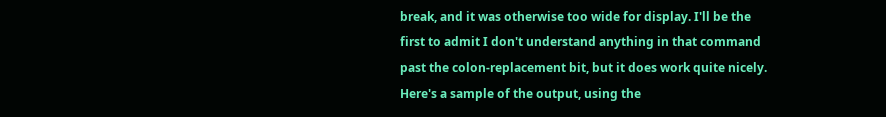break, and it was otherwise too wide for display. I'll be the first to admit I don't understand anything in that command past the colon-replacement bit, but it does work quite nicely. Here's a sample of the output, using the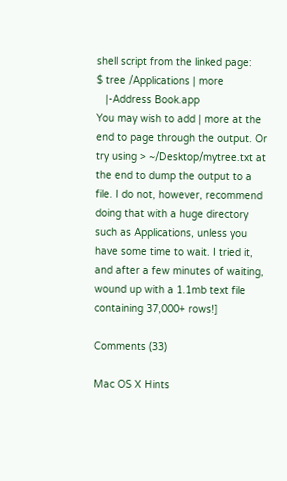shell script from the linked page:
$ tree /Applications | more
   |-Address Book.app
You may wish to add | more at the end to page through the output. Or try using > ~/Desktop/mytree.txt at the end to dump the output to a file. I do not, however, recommend doing that with a huge directory such as Applications, unless you have some time to wait. I tried it, and after a few minutes of waiting, wound up with a 1.1mb text file containing 37,000+ rows!]

Comments (33)

Mac OS X Hints